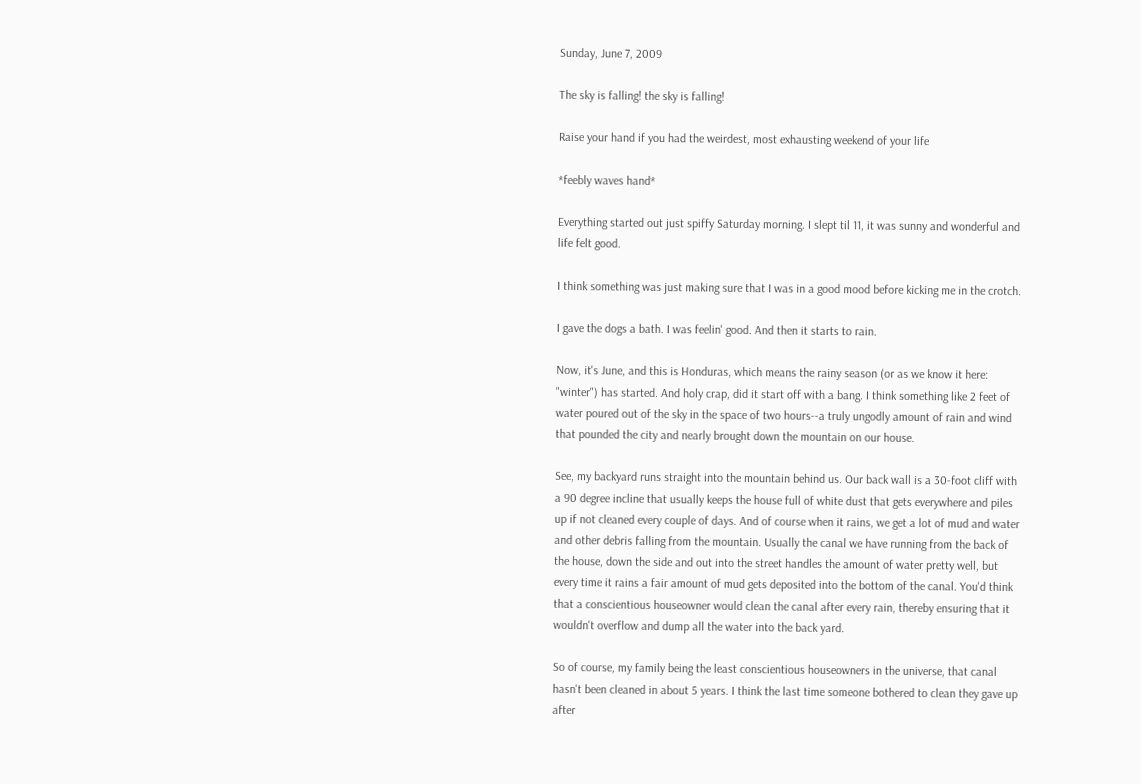Sunday, June 7, 2009

The sky is falling! the sky is falling!

Raise your hand if you had the weirdest, most exhausting weekend of your life

*feebly waves hand*

Everything started out just spiffy Saturday morning. I slept til 11, it was sunny and wonderful and life felt good.

I think something was just making sure that I was in a good mood before kicking me in the crotch.

I gave the dogs a bath. I was feelin' good. And then it starts to rain.

Now, it's June, and this is Honduras, which means the rainy season (or as we know it here: "winter") has started. And holy crap, did it start off with a bang. I think something like 2 feet of water poured out of the sky in the space of two hours--a truly ungodly amount of rain and wind that pounded the city and nearly brought down the mountain on our house.

See, my backyard runs straight into the mountain behind us. Our back wall is a 30-foot cliff with a 90 degree incline that usually keeps the house full of white dust that gets everywhere and piles up if not cleaned every couple of days. And of course when it rains, we get a lot of mud and water and other debris falling from the mountain. Usually the canal we have running from the back of the house, down the side and out into the street handles the amount of water pretty well, but every time it rains a fair amount of mud gets deposited into the bottom of the canal. You'd think that a conscientious houseowner would clean the canal after every rain, thereby ensuring that it wouldn't overflow and dump all the water into the back yard.

So of course, my family being the least conscientious houseowners in the universe, that canal hasn't been cleaned in about 5 years. I think the last time someone bothered to clean they gave up after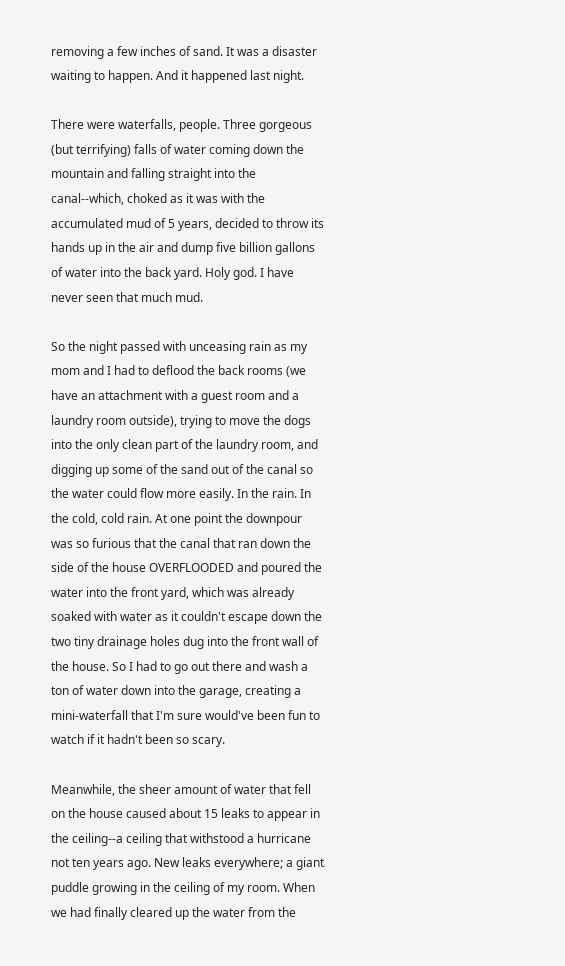removing a few inches of sand. It was a disaster waiting to happen. And it happened last night.

There were waterfalls, people. Three gorgeous (but terrifying) falls of water coming down the mountain and falling straight into the canal--which, choked as it was with the accumulated mud of 5 years, decided to throw its hands up in the air and dump five billion gallons of water into the back yard. Holy god. I have never seen that much mud.

So the night passed with unceasing rain as my mom and I had to deflood the back rooms (we have an attachment with a guest room and a laundry room outside), trying to move the dogs into the only clean part of the laundry room, and digging up some of the sand out of the canal so the water could flow more easily. In the rain. In the cold, cold rain. At one point the downpour was so furious that the canal that ran down the side of the house OVERFLOODED and poured the water into the front yard, which was already soaked with water as it couldn't escape down the two tiny drainage holes dug into the front wall of the house. So I had to go out there and wash a ton of water down into the garage, creating a mini-waterfall that I'm sure would've been fun to watch if it hadn't been so scary.

Meanwhile, the sheer amount of water that fell on the house caused about 15 leaks to appear in the ceiling--a ceiling that withstood a hurricane not ten years ago. New leaks everywhere; a giant puddle growing in the ceiling of my room. When we had finally cleared up the water from the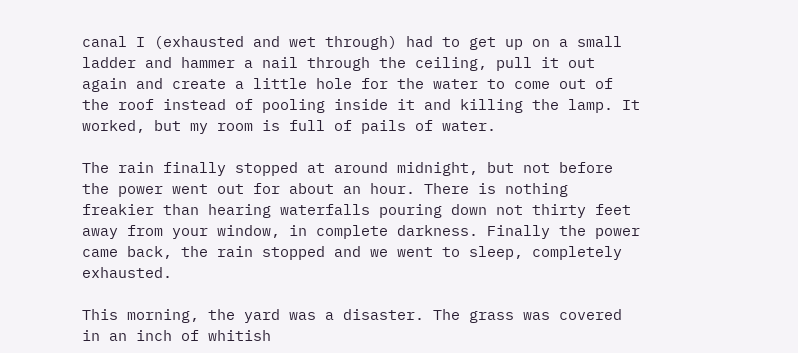canal I (exhausted and wet through) had to get up on a small ladder and hammer a nail through the ceiling, pull it out again and create a little hole for the water to come out of the roof instead of pooling inside it and killing the lamp. It worked, but my room is full of pails of water.

The rain finally stopped at around midnight, but not before the power went out for about an hour. There is nothing freakier than hearing waterfalls pouring down not thirty feet away from your window, in complete darkness. Finally the power came back, the rain stopped and we went to sleep, completely exhausted.

This morning, the yard was a disaster. The grass was covered in an inch of whitish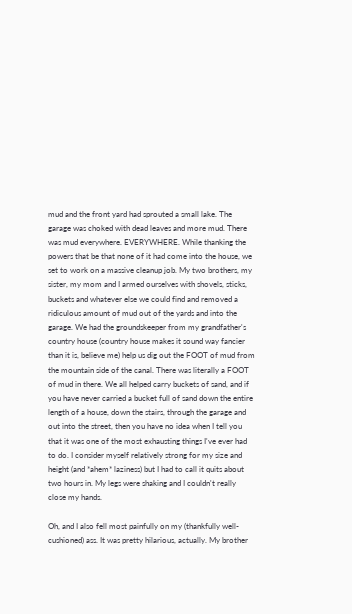mud and the front yard had sprouted a small lake. The garage was choked with dead leaves and more mud. There was mud everywhere. EVERYWHERE. While thanking the powers that be that none of it had come into the house, we set to work on a massive cleanup job. My two brothers, my sister, my mom and I armed ourselves with shovels, sticks, buckets and whatever else we could find and removed a ridiculous amount of mud out of the yards and into the garage. We had the groundskeeper from my grandfather's country house (country house makes it sound way fancier than it is, believe me) help us dig out the FOOT of mud from the mountain side of the canal. There was literally a FOOT of mud in there. We all helped carry buckets of sand, and if you have never carried a bucket full of sand down the entire length of a house, down the stairs, through the garage and out into the street, then you have no idea when I tell you that it was one of the most exhausting things I've ever had to do. I consider myself relatively strong for my size and height (and *ahem* laziness) but I had to call it quits about two hours in. My legs were shaking and I couldn't really close my hands.

Oh, and I also fell most painfully on my (thankfully well-cushioned) ass. It was pretty hilarious, actually. My brother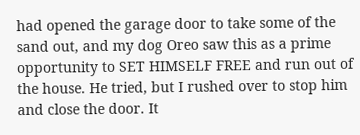had opened the garage door to take some of the sand out, and my dog Oreo saw this as a prime opportunity to SET HIMSELF FREE and run out of the house. He tried, but I rushed over to stop him and close the door. It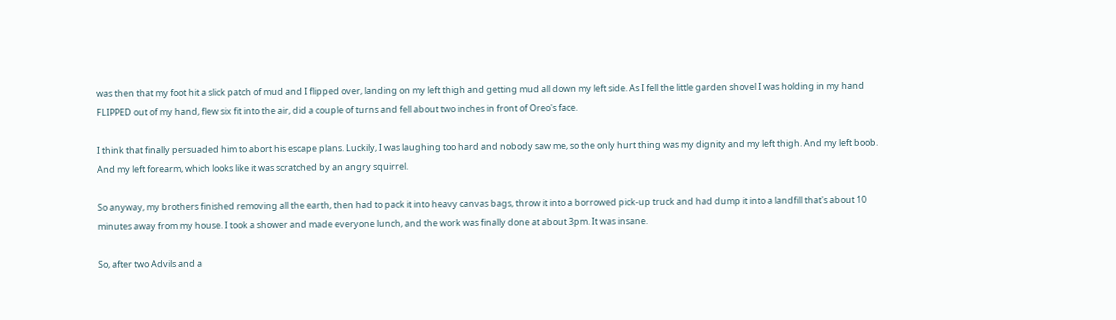was then that my foot hit a slick patch of mud and I flipped over, landing on my left thigh and getting mud all down my left side. As I fell the little garden shovel I was holding in my hand FLIPPED out of my hand, flew six fit into the air, did a couple of turns and fell about two inches in front of Oreo's face.

I think that finally persuaded him to abort his escape plans. Luckily, I was laughing too hard and nobody saw me, so the only hurt thing was my dignity and my left thigh. And my left boob. And my left forearm, which looks like it was scratched by an angry squirrel.

So anyway, my brothers finished removing all the earth, then had to pack it into heavy canvas bags, throw it into a borrowed pick-up truck and had dump it into a landfill that's about 10 minutes away from my house. I took a shower and made everyone lunch, and the work was finally done at about 3pm. It was insane.

So, after two Advils and a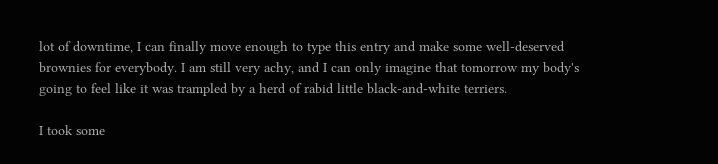lot of downtime, I can finally move enough to type this entry and make some well-deserved brownies for everybody. I am still very achy, and I can only imagine that tomorrow my body's going to feel like it was trampled by a herd of rabid little black-and-white terriers.

I took some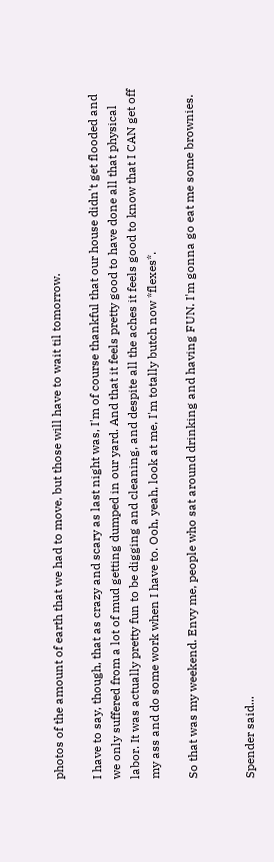photos of the amount of earth that we had to move, but those will have to wait til tomorrow.

I have to say, though, that as crazy and scary as last night was, I'm of course thankful that our house didn't get flooded and we only suffered from a lot of mud getting dumped in our yard. And that it feels pretty good to have done all that physical labor. It was actually pretty fun to be digging and cleaning, and despite all the aches it feels good to know that I CAN get off my ass and do some work when I have to. Ooh, yeah, look at me, I'm totally butch now *flexes*.

So that was my weekend. Envy me, people who sat around drinking and having FUN. I'm gonna go eat me some brownies.


Spender said...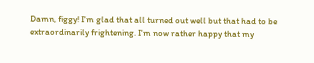Damn, figgy! I'm glad that all turned out well but that had to be extraordinarily frightening. I'm now rather happy that my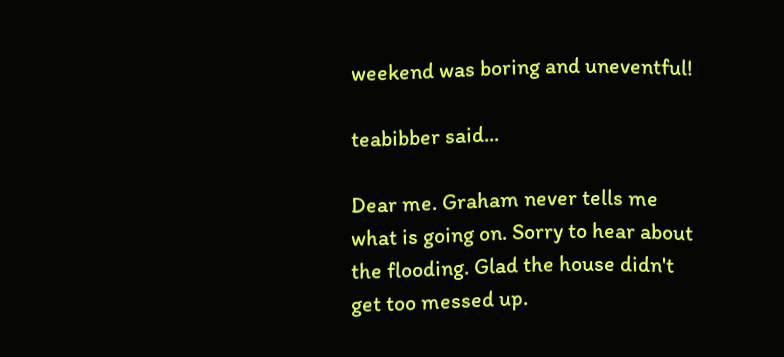weekend was boring and uneventful!

teabibber said...

Dear me. Graham never tells me what is going on. Sorry to hear about the flooding. Glad the house didn't get too messed up.